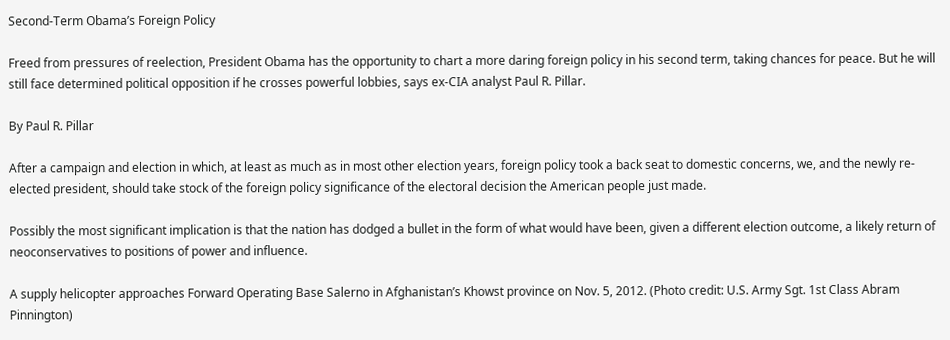Second-Term Obama’s Foreign Policy

Freed from pressures of reelection, President Obama has the opportunity to chart a more daring foreign policy in his second term, taking chances for peace. But he will still face determined political opposition if he crosses powerful lobbies, says ex-CIA analyst Paul R. Pillar.

By Paul R. Pillar

After a campaign and election in which, at least as much as in most other election years, foreign policy took a back seat to domestic concerns, we, and the newly re-elected president, should take stock of the foreign policy significance of the electoral decision the American people just made.

Possibly the most significant implication is that the nation has dodged a bullet in the form of what would have been, given a different election outcome, a likely return of neoconservatives to positions of power and influence.

A supply helicopter approaches Forward Operating Base Salerno in Afghanistan’s Khowst province on Nov. 5, 2012. (Photo credit: U.S. Army Sgt. 1st Class Abram Pinnington)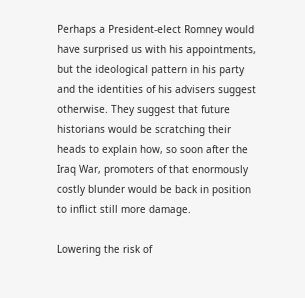Perhaps a President-elect Romney would have surprised us with his appointments, but the ideological pattern in his party and the identities of his advisers suggest otherwise. They suggest that future historians would be scratching their heads to explain how, so soon after the Iraq War, promoters of that enormously costly blunder would be back in position to inflict still more damage.

Lowering the risk of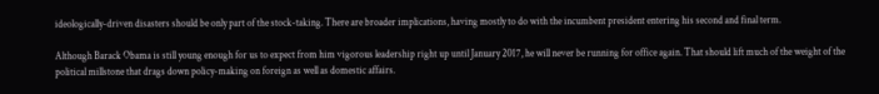ideologically-driven disasters should be only part of the stock-taking. There are broader implications, having mostly to do with the incumbent president entering his second and final term.

Although Barack Obama is still young enough for us to expect from him vigorous leadership right up until January 2017, he will never be running for office again. That should lift much of the weight of the political millstone that drags down policy-making on foreign as well as domestic affairs.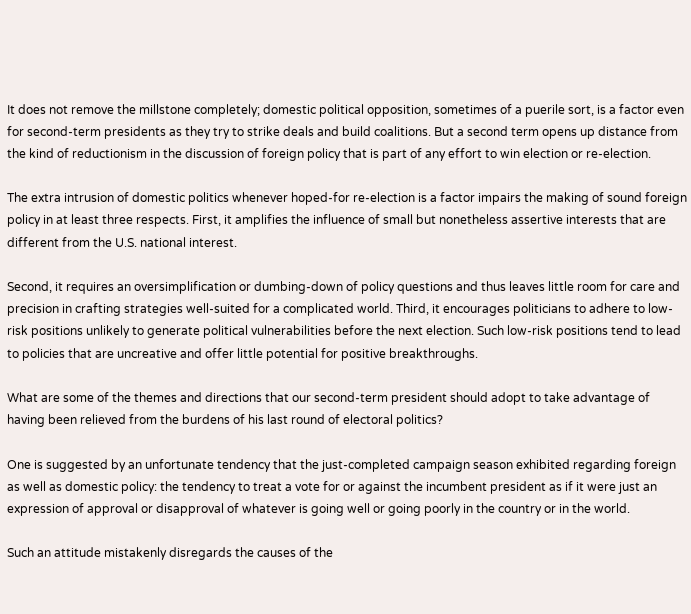It does not remove the millstone completely; domestic political opposition, sometimes of a puerile sort, is a factor even for second-term presidents as they try to strike deals and build coalitions. But a second term opens up distance from the kind of reductionism in the discussion of foreign policy that is part of any effort to win election or re-election.

The extra intrusion of domestic politics whenever hoped-for re-election is a factor impairs the making of sound foreign policy in at least three respects. First, it amplifies the influence of small but nonetheless assertive interests that are different from the U.S. national interest.

Second, it requires an oversimplification or dumbing-down of policy questions and thus leaves little room for care and precision in crafting strategies well-suited for a complicated world. Third, it encourages politicians to adhere to low-risk positions unlikely to generate political vulnerabilities before the next election. Such low-risk positions tend to lead to policies that are uncreative and offer little potential for positive breakthroughs.

What are some of the themes and directions that our second-term president should adopt to take advantage of having been relieved from the burdens of his last round of electoral politics?

One is suggested by an unfortunate tendency that the just-completed campaign season exhibited regarding foreign as well as domestic policy: the tendency to treat a vote for or against the incumbent president as if it were just an expression of approval or disapproval of whatever is going well or going poorly in the country or in the world.

Such an attitude mistakenly disregards the causes of the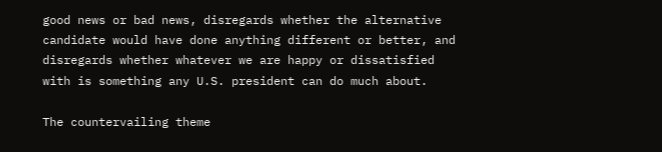good news or bad news, disregards whether the alternative candidate would have done anything different or better, and disregards whether whatever we are happy or dissatisfied with is something any U.S. president can do much about.

The countervailing theme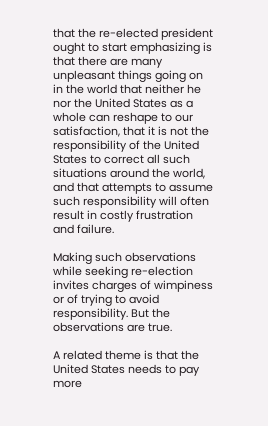that the re-elected president ought to start emphasizing is that there are many unpleasant things going on in the world that neither he nor the United States as a whole can reshape to our satisfaction, that it is not the responsibility of the United States to correct all such situations around the world, and that attempts to assume such responsibility will often result in costly frustration and failure.

Making such observations while seeking re-election invites charges of wimpiness or of trying to avoid responsibility. But the observations are true.

A related theme is that the United States needs to pay more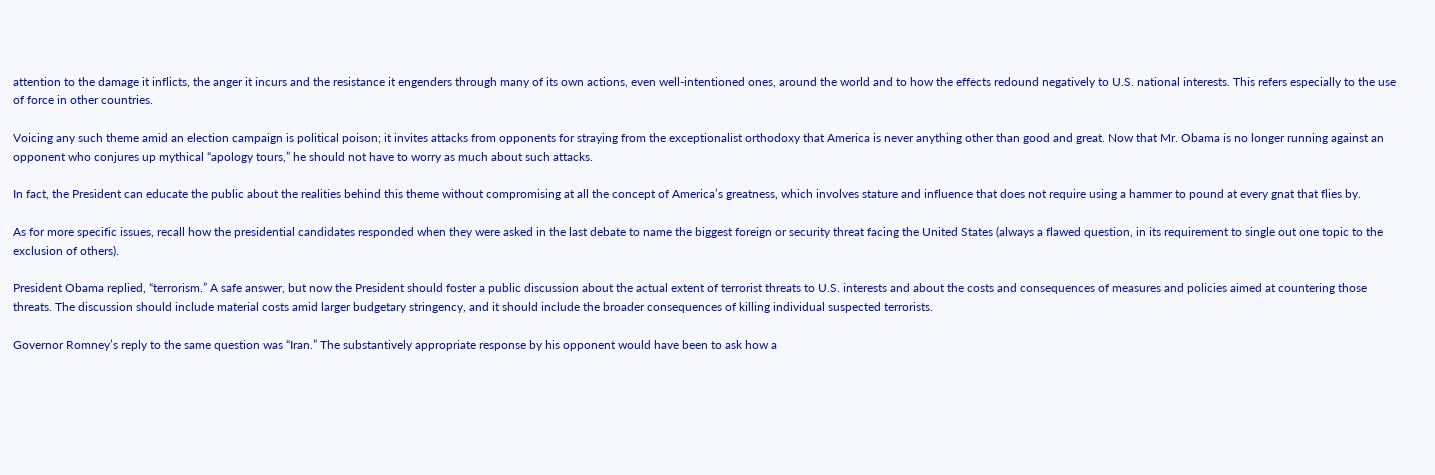attention to the damage it inflicts, the anger it incurs and the resistance it engenders through many of its own actions, even well-intentioned ones, around the world and to how the effects redound negatively to U.S. national interests. This refers especially to the use of force in other countries.

Voicing any such theme amid an election campaign is political poison; it invites attacks from opponents for straying from the exceptionalist orthodoxy that America is never anything other than good and great. Now that Mr. Obama is no longer running against an opponent who conjures up mythical “apology tours,” he should not have to worry as much about such attacks.

In fact, the President can educate the public about the realities behind this theme without compromising at all the concept of America’s greatness, which involves stature and influence that does not require using a hammer to pound at every gnat that flies by.

As for more specific issues, recall how the presidential candidates responded when they were asked in the last debate to name the biggest foreign or security threat facing the United States (always a flawed question, in its requirement to single out one topic to the exclusion of others).

President Obama replied, “terrorism.” A safe answer, but now the President should foster a public discussion about the actual extent of terrorist threats to U.S. interests and about the costs and consequences of measures and policies aimed at countering those threats. The discussion should include material costs amid larger budgetary stringency, and it should include the broader consequences of killing individual suspected terrorists.

Governor Romney’s reply to the same question was “Iran.” The substantively appropriate response by his opponent would have been to ask how a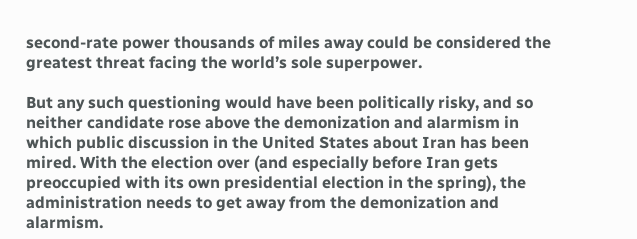second-rate power thousands of miles away could be considered the greatest threat facing the world’s sole superpower.

But any such questioning would have been politically risky, and so neither candidate rose above the demonization and alarmism in which public discussion in the United States about Iran has been mired. With the election over (and especially before Iran gets preoccupied with its own presidential election in the spring), the administration needs to get away from the demonization and alarmism.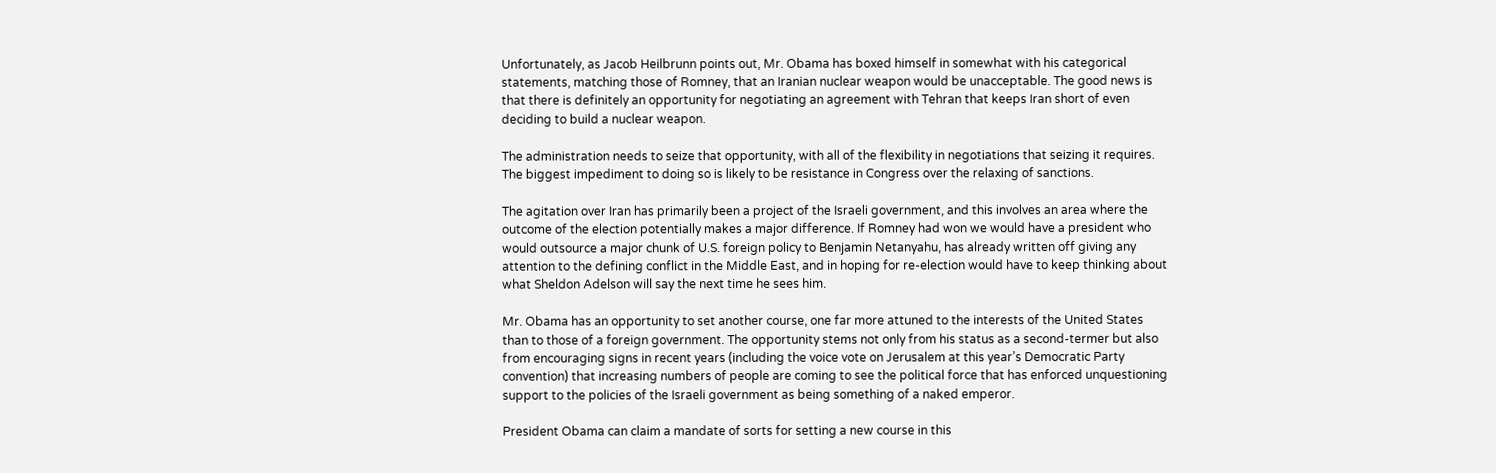Unfortunately, as Jacob Heilbrunn points out, Mr. Obama has boxed himself in somewhat with his categorical statements, matching those of Romney, that an Iranian nuclear weapon would be unacceptable. The good news is that there is definitely an opportunity for negotiating an agreement with Tehran that keeps Iran short of even deciding to build a nuclear weapon.

The administration needs to seize that opportunity, with all of the flexibility in negotiations that seizing it requires. The biggest impediment to doing so is likely to be resistance in Congress over the relaxing of sanctions.

The agitation over Iran has primarily been a project of the Israeli government, and this involves an area where the outcome of the election potentially makes a major difference. If Romney had won we would have a president who would outsource a major chunk of U.S. foreign policy to Benjamin Netanyahu, has already written off giving any attention to the defining conflict in the Middle East, and in hoping for re-election would have to keep thinking about what Sheldon Adelson will say the next time he sees him.

Mr. Obama has an opportunity to set another course, one far more attuned to the interests of the United States than to those of a foreign government. The opportunity stems not only from his status as a second-termer but also from encouraging signs in recent years (including the voice vote on Jerusalem at this year’s Democratic Party convention) that increasing numbers of people are coming to see the political force that has enforced unquestioning support to the policies of the Israeli government as being something of a naked emperor.

President Obama can claim a mandate of sorts for setting a new course in this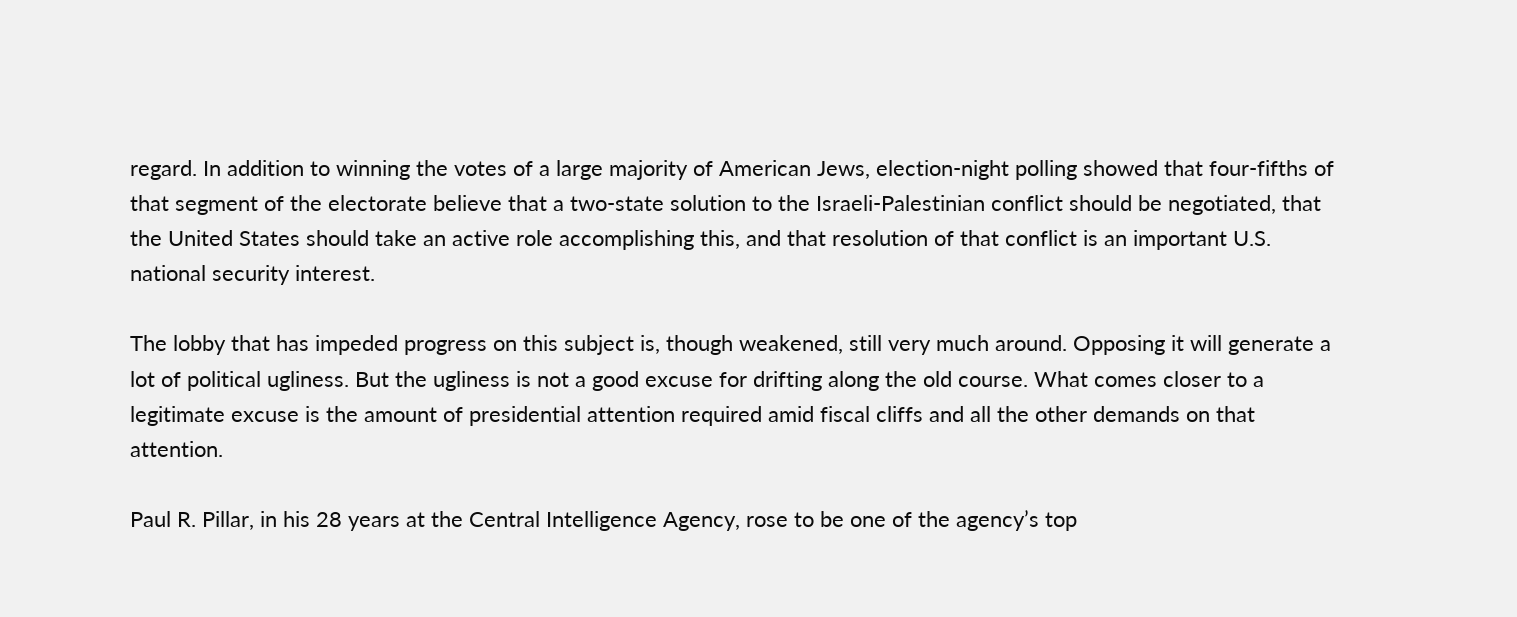regard. In addition to winning the votes of a large majority of American Jews, election-night polling showed that four-fifths of that segment of the electorate believe that a two-state solution to the Israeli-Palestinian conflict should be negotiated, that the United States should take an active role accomplishing this, and that resolution of that conflict is an important U.S. national security interest.

The lobby that has impeded progress on this subject is, though weakened, still very much around. Opposing it will generate a lot of political ugliness. But the ugliness is not a good excuse for drifting along the old course. What comes closer to a legitimate excuse is the amount of presidential attention required amid fiscal cliffs and all the other demands on that attention.

Paul R. Pillar, in his 28 years at the Central Intelligence Agency, rose to be one of the agency’s top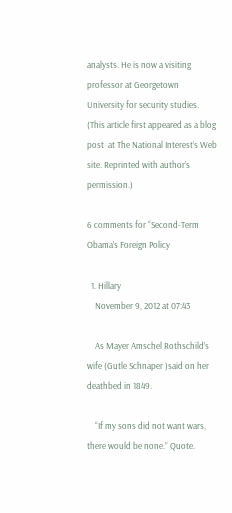analysts. He is now a visiting professor at Georgetown University for security studies. (This article first appeared as a blog post  at The National Interest’s Web site. Reprinted with author’s permission.)

6 comments for “Second-Term Obama’s Foreign Policy

  1. Hillary
    November 9, 2012 at 07:43

    As Mayer Amschel Rothschild’s wife (Gutle Schnaper )said on her deathbed in 1849.

    “If my sons did not want wars, there would be none.” Quote.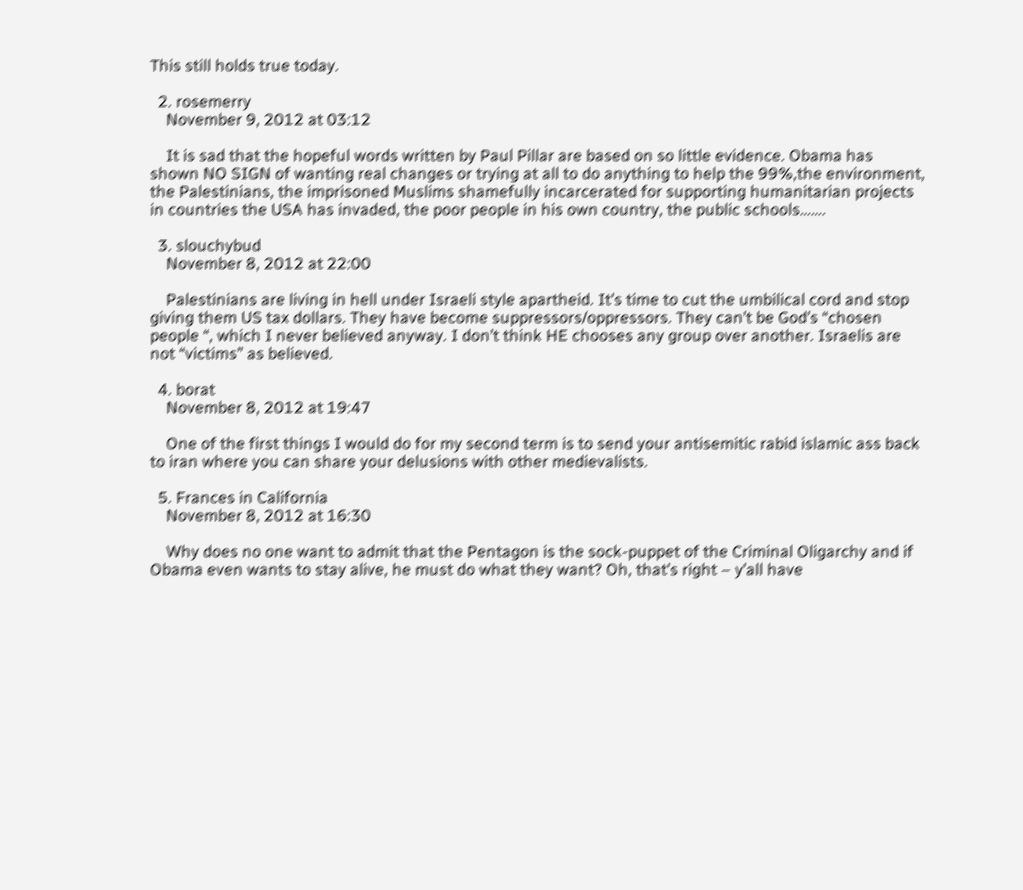This still holds true today.

  2. rosemerry
    November 9, 2012 at 03:12

    It is sad that the hopeful words written by Paul Pillar are based on so little evidence. Obama has shown NO SIGN of wanting real changes or trying at all to do anything to help the 99%,the environment, the Palestinians, the imprisoned Muslims shamefully incarcerated for supporting humanitarian projects in countries the USA has invaded, the poor people in his own country, the public schools…….

  3. slouchybud
    November 8, 2012 at 22:00

    Palestinians are living in hell under Israeli style apartheid. It’s time to cut the umbilical cord and stop giving them US tax dollars. They have become suppressors/oppressors. They can’t be God’s “chosen people “, which I never believed anyway. I don’t think HE chooses any group over another. Israelis are not “victims” as believed.

  4. borat
    November 8, 2012 at 19:47

    One of the first things I would do for my second term is to send your antisemitic rabid islamic ass back to iran where you can share your delusions with other medievalists.

  5. Frances in California
    November 8, 2012 at 16:30

    Why does no one want to admit that the Pentagon is the sock-puppet of the Criminal Oligarchy and if Obama even wants to stay alive, he must do what they want? Oh, that’s right – y’all have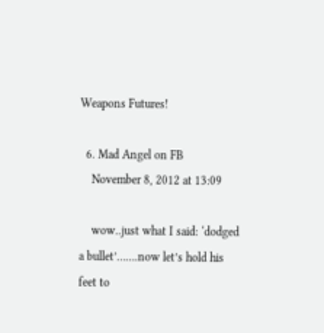Weapons Futures!

  6. Mad Angel on FB
    November 8, 2012 at 13:09

    wow..just what I said: ‘dodged a bullet’…….now let’s hold his feet to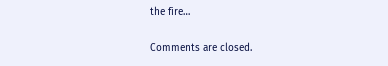the fire…

Comments are closed.